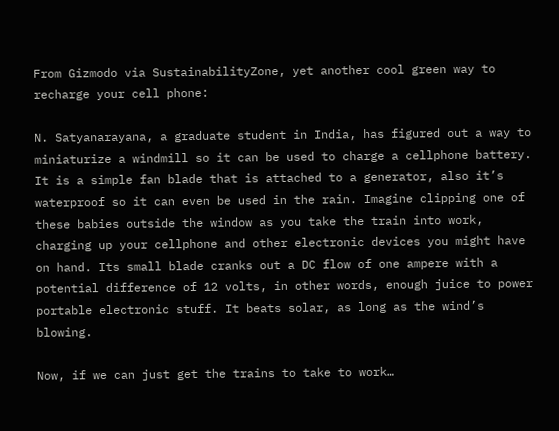From Gizmodo via SustainabilityZone, yet another cool green way to recharge your cell phone:

N. Satyanarayana, a graduate student in India, has figured out a way to miniaturize a windmill so it can be used to charge a cellphone battery. It is a simple fan blade that is attached to a generator, also it’s waterproof so it can even be used in the rain. Imagine clipping one of these babies outside the window as you take the train into work, charging up your cellphone and other electronic devices you might have on hand. Its small blade cranks out a DC flow of one ampere with a potential difference of 12 volts, in other words, enough juice to power portable electronic stuff. It beats solar, as long as the wind’s blowing.

Now, if we can just get the trains to take to work…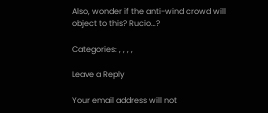Also, wonder if the anti-wind crowd will object to this? Rucio…?

Categories: , , , ,

Leave a Reply

Your email address will not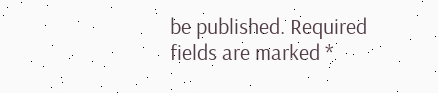be published. Required fields are marked *